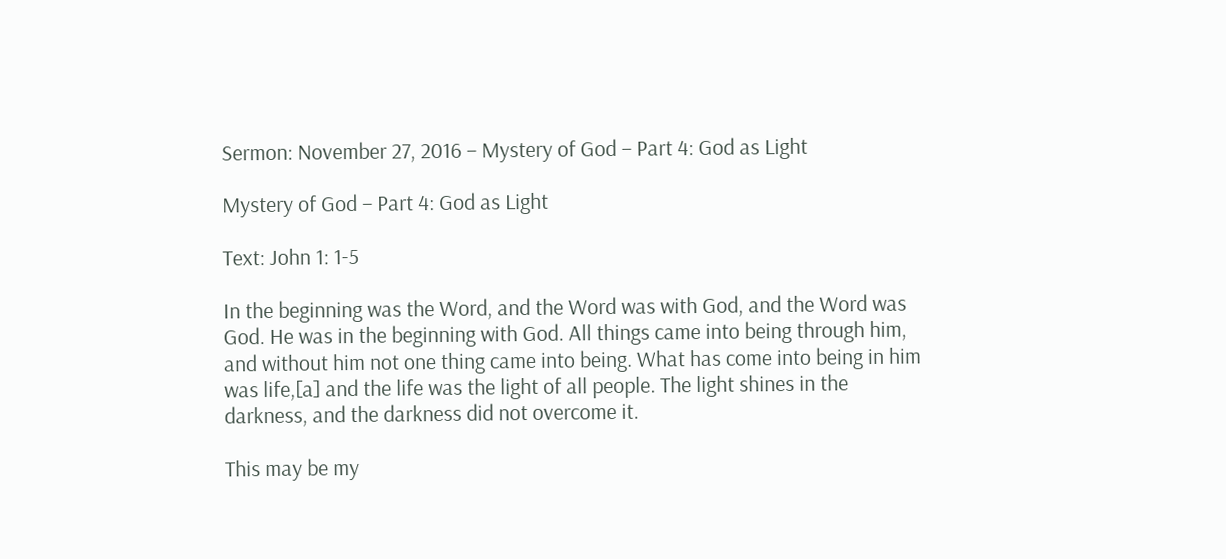Sermon: November 27, 2016 – Mystery of God – Part 4: God as Light

Mystery of God – Part 4: God as Light

Text: John 1: 1-5

In the beginning was the Word, and the Word was with God, and the Word was God. He was in the beginning with God. All things came into being through him, and without him not one thing came into being. What has come into being in him was life,[a] and the life was the light of all people. The light shines in the darkness, and the darkness did not overcome it.

This may be my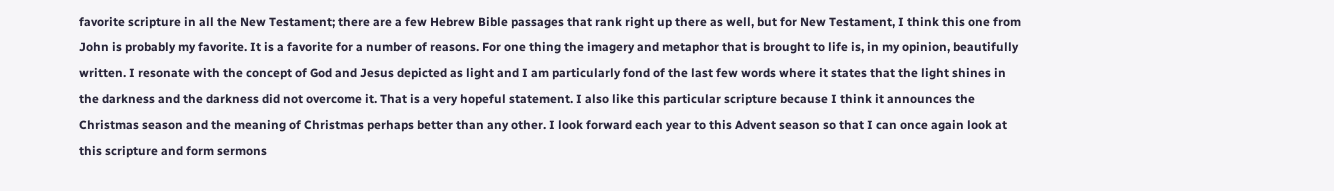favorite scripture in all the New Testament; there are a few Hebrew Bible passages that rank right up there as well, but for New Testament, I think this one from John is probably my favorite. It is a favorite for a number of reasons. For one thing the imagery and metaphor that is brought to life is, in my opinion, beautifully written. I resonate with the concept of God and Jesus depicted as light and I am particularly fond of the last few words where it states that the light shines in the darkness and the darkness did not overcome it. That is a very hopeful statement. I also like this particular scripture because I think it announces the Christmas season and the meaning of Christmas perhaps better than any other. I look forward each year to this Advent season so that I can once again look at this scripture and form sermons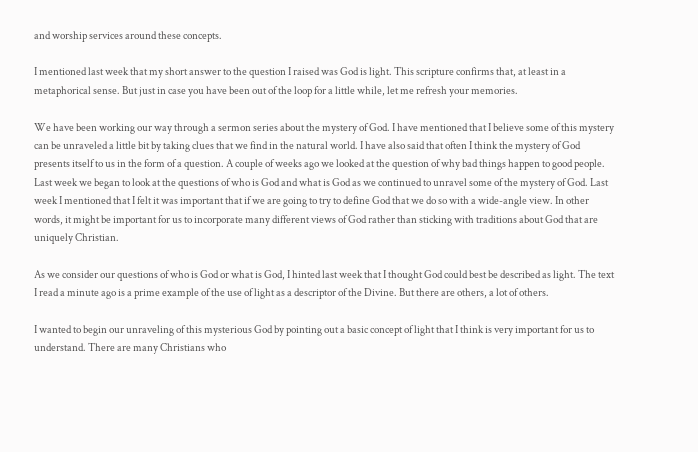and worship services around these concepts.

I mentioned last week that my short answer to the question I raised was God is light. This scripture confirms that, at least in a metaphorical sense. But just in case you have been out of the loop for a little while, let me refresh your memories.

We have been working our way through a sermon series about the mystery of God. I have mentioned that I believe some of this mystery can be unraveled a little bit by taking clues that we find in the natural world. I have also said that often I think the mystery of God presents itself to us in the form of a question. A couple of weeks ago we looked at the question of why bad things happen to good people. Last week we began to look at the questions of who is God and what is God as we continued to unravel some of the mystery of God. Last week I mentioned that I felt it was important that if we are going to try to define God that we do so with a wide-angle view. In other words, it might be important for us to incorporate many different views of God rather than sticking with traditions about God that are uniquely Christian.

As we consider our questions of who is God or what is God, I hinted last week that I thought God could best be described as light. The text I read a minute ago is a prime example of the use of light as a descriptor of the Divine. But there are others, a lot of others.

I wanted to begin our unraveling of this mysterious God by pointing out a basic concept of light that I think is very important for us to understand. There are many Christians who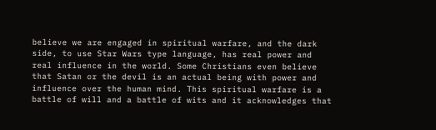believe we are engaged in spiritual warfare, and the dark side, to use Star Wars type language, has real power and real influence in the world. Some Christians even believe that Satan or the devil is an actual being with power and influence over the human mind. This spiritual warfare is a battle of will and a battle of wits and it acknowledges that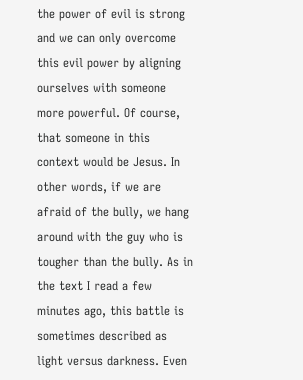the power of evil is strong and we can only overcome this evil power by aligning ourselves with someone more powerful. Of course, that someone in this context would be Jesus. In other words, if we are afraid of the bully, we hang around with the guy who is tougher than the bully. As in the text I read a few minutes ago, this battle is sometimes described as light versus darkness. Even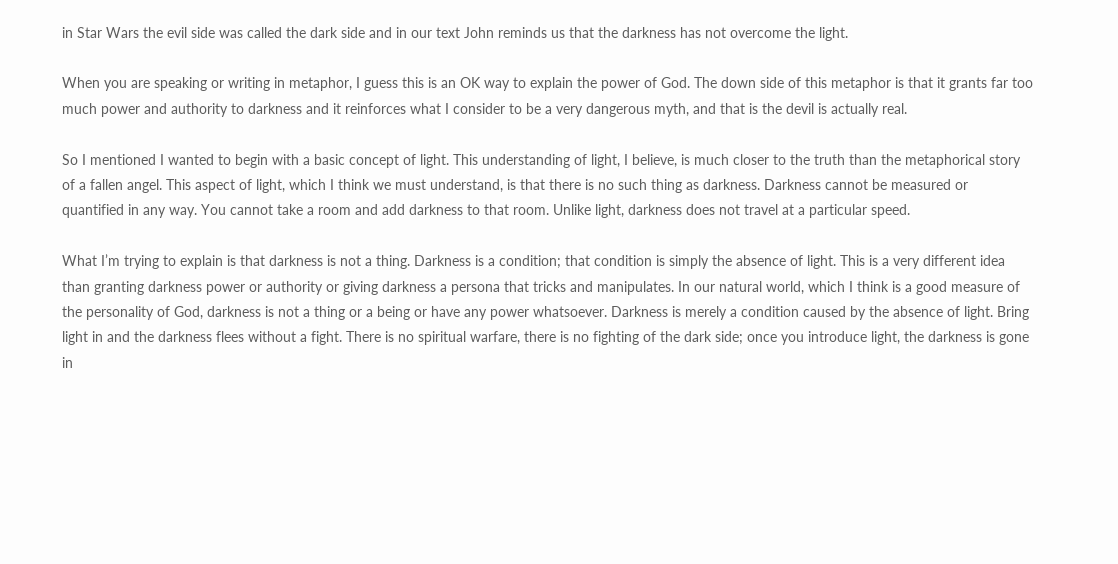in Star Wars the evil side was called the dark side and in our text John reminds us that the darkness has not overcome the light.

When you are speaking or writing in metaphor, I guess this is an OK way to explain the power of God. The down side of this metaphor is that it grants far too much power and authority to darkness and it reinforces what I consider to be a very dangerous myth, and that is the devil is actually real.

So I mentioned I wanted to begin with a basic concept of light. This understanding of light, I believe, is much closer to the truth than the metaphorical story of a fallen angel. This aspect of light, which I think we must understand, is that there is no such thing as darkness. Darkness cannot be measured or quantified in any way. You cannot take a room and add darkness to that room. Unlike light, darkness does not travel at a particular speed.

What I’m trying to explain is that darkness is not a thing. Darkness is a condition; that condition is simply the absence of light. This is a very different idea than granting darkness power or authority or giving darkness a persona that tricks and manipulates. In our natural world, which I think is a good measure of the personality of God, darkness is not a thing or a being or have any power whatsoever. Darkness is merely a condition caused by the absence of light. Bring light in and the darkness flees without a fight. There is no spiritual warfare, there is no fighting of the dark side; once you introduce light, the darkness is gone in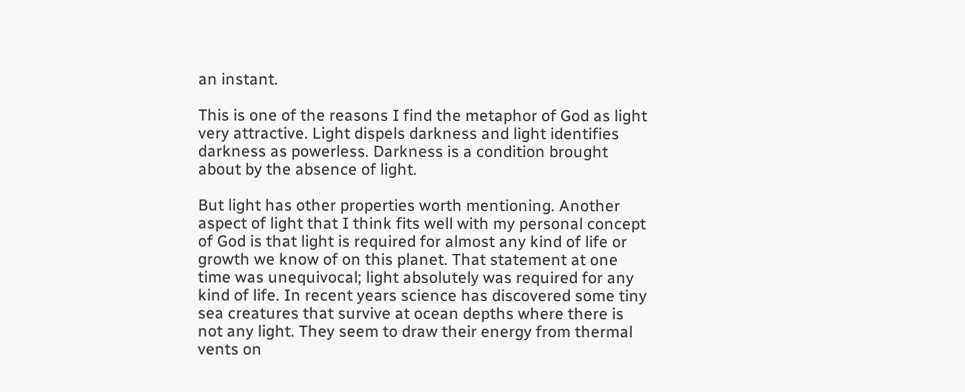an instant.

This is one of the reasons I find the metaphor of God as light very attractive. Light dispels darkness and light identifies darkness as powerless. Darkness is a condition brought about by the absence of light.

But light has other properties worth mentioning. Another aspect of light that I think fits well with my personal concept of God is that light is required for almost any kind of life or growth we know of on this planet. That statement at one time was unequivocal; light absolutely was required for any kind of life. In recent years science has discovered some tiny sea creatures that survive at ocean depths where there is not any light. They seem to draw their energy from thermal vents on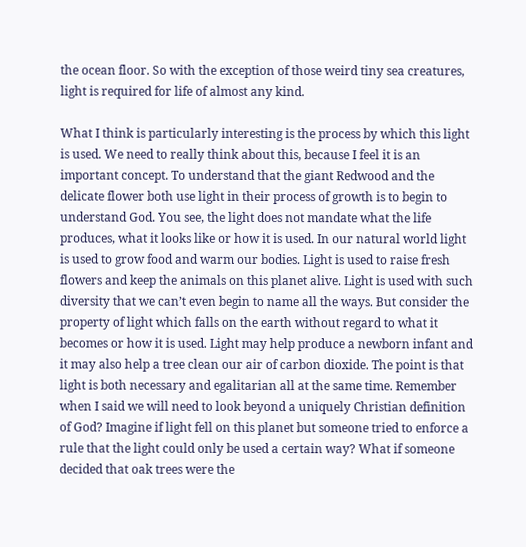the ocean floor. So with the exception of those weird tiny sea creatures, light is required for life of almost any kind.

What I think is particularly interesting is the process by which this light is used. We need to really think about this, because I feel it is an important concept. To understand that the giant Redwood and the delicate flower both use light in their process of growth is to begin to understand God. You see, the light does not mandate what the life produces, what it looks like or how it is used. In our natural world light is used to grow food and warm our bodies. Light is used to raise fresh flowers and keep the animals on this planet alive. Light is used with such diversity that we can’t even begin to name all the ways. But consider the property of light which falls on the earth without regard to what it becomes or how it is used. Light may help produce a newborn infant and it may also help a tree clean our air of carbon dioxide. The point is that light is both necessary and egalitarian all at the same time. Remember when I said we will need to look beyond a uniquely Christian definition of God? Imagine if light fell on this planet but someone tried to enforce a rule that the light could only be used a certain way? What if someone decided that oak trees were the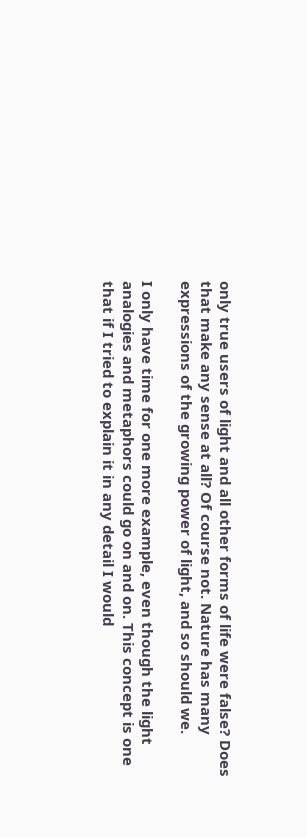only true users of light and all other forms of life were false? Does that make any sense at all? Of course not. Nature has many expressions of the growing power of light, and so should we.

I only have time for one more example, even though the light analogies and metaphors could go on and on. This concept is one that if I tried to explain it in any detail I would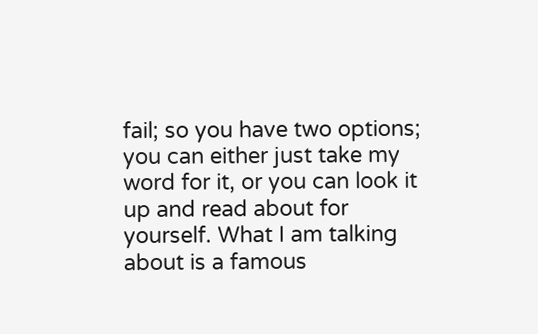fail; so you have two options; you can either just take my word for it, or you can look it up and read about for yourself. What I am talking about is a famous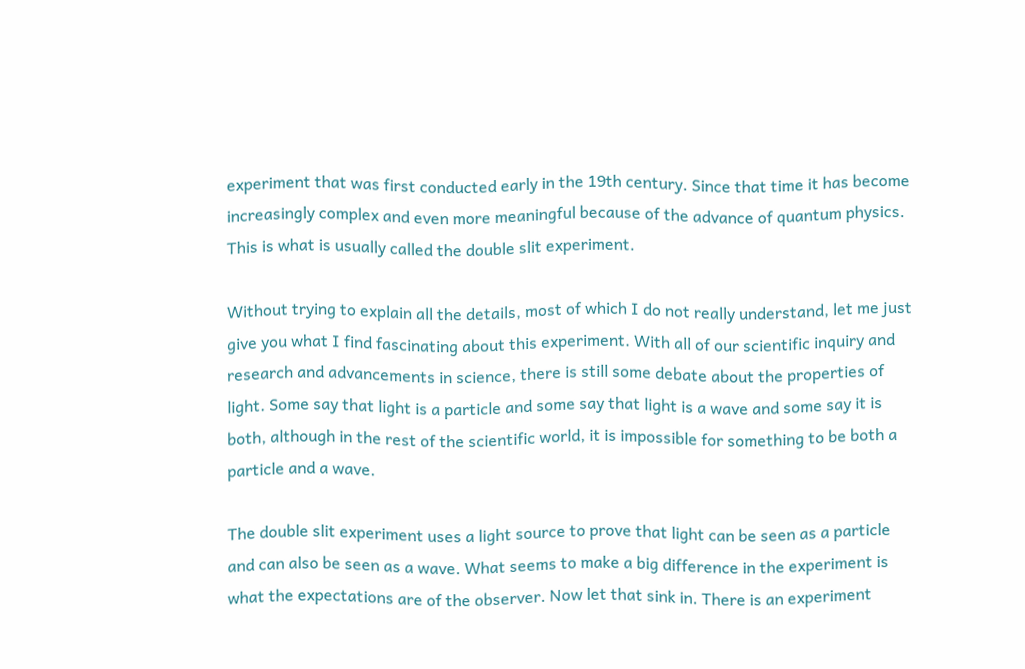experiment that was first conducted early in the 19th century. Since that time it has become increasingly complex and even more meaningful because of the advance of quantum physics. This is what is usually called the double slit experiment.

Without trying to explain all the details, most of which I do not really understand, let me just give you what I find fascinating about this experiment. With all of our scientific inquiry and research and advancements in science, there is still some debate about the properties of light. Some say that light is a particle and some say that light is a wave and some say it is both, although in the rest of the scientific world, it is impossible for something to be both a particle and a wave.

The double slit experiment uses a light source to prove that light can be seen as a particle and can also be seen as a wave. What seems to make a big difference in the experiment is what the expectations are of the observer. Now let that sink in. There is an experiment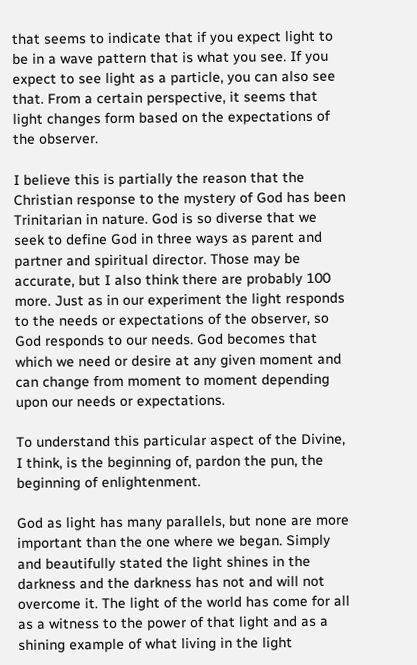that seems to indicate that if you expect light to be in a wave pattern that is what you see. If you expect to see light as a particle, you can also see that. From a certain perspective, it seems that light changes form based on the expectations of the observer.

I believe this is partially the reason that the Christian response to the mystery of God has been Trinitarian in nature. God is so diverse that we seek to define God in three ways as parent and partner and spiritual director. Those may be accurate, but I also think there are probably 100 more. Just as in our experiment the light responds to the needs or expectations of the observer, so God responds to our needs. God becomes that which we need or desire at any given moment and can change from moment to moment depending upon our needs or expectations.

To understand this particular aspect of the Divine, I think, is the beginning of, pardon the pun, the beginning of enlightenment.

God as light has many parallels, but none are more important than the one where we began. Simply and beautifully stated the light shines in the darkness and the darkness has not and will not overcome it. The light of the world has come for all as a witness to the power of that light and as a shining example of what living in the light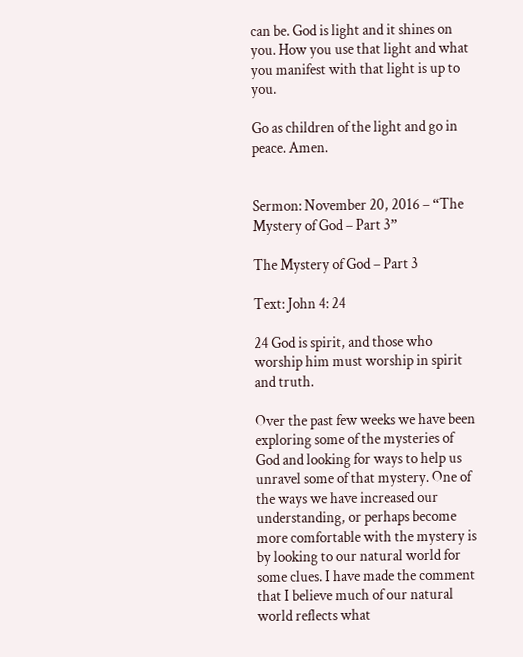can be. God is light and it shines on you. How you use that light and what you manifest with that light is up to you.

Go as children of the light and go in peace. Amen.


Sermon: November 20, 2016 – “The Mystery of God – Part 3”

The Mystery of God – Part 3

Text: John 4: 24

24 God is spirit, and those who worship him must worship in spirit and truth.

Over the past few weeks we have been exploring some of the mysteries of God and looking for ways to help us unravel some of that mystery. One of the ways we have increased our understanding, or perhaps become more comfortable with the mystery is by looking to our natural world for some clues. I have made the comment that I believe much of our natural world reflects what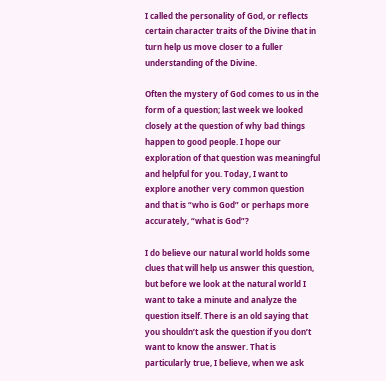I called the personality of God, or reflects certain character traits of the Divine that in turn help us move closer to a fuller understanding of the Divine.

Often the mystery of God comes to us in the form of a question; last week we looked closely at the question of why bad things happen to good people. I hope our exploration of that question was meaningful and helpful for you. Today, I want to explore another very common question and that is “who is God” or perhaps more accurately, “what is God”?

I do believe our natural world holds some clues that will help us answer this question, but before we look at the natural world I want to take a minute and analyze the question itself. There is an old saying that you shouldn’t ask the question if you don’t want to know the answer. That is particularly true, I believe, when we ask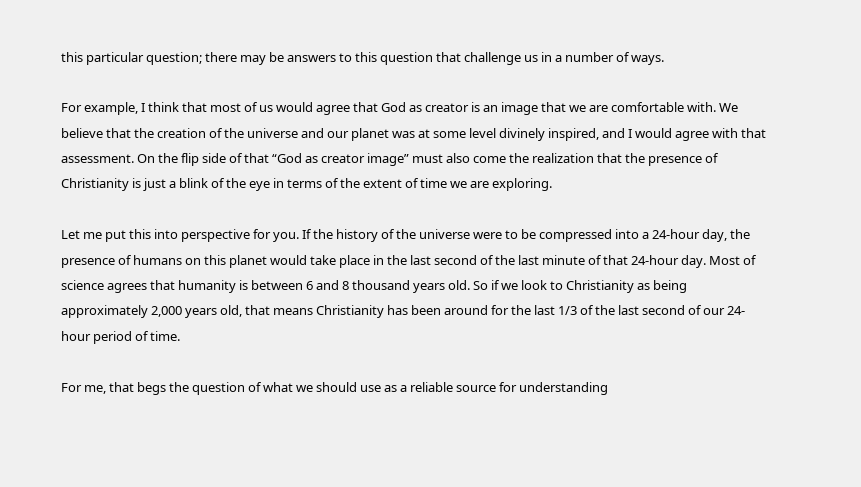this particular question; there may be answers to this question that challenge us in a number of ways.

For example, I think that most of us would agree that God as creator is an image that we are comfortable with. We believe that the creation of the universe and our planet was at some level divinely inspired, and I would agree with that assessment. On the flip side of that “God as creator image” must also come the realization that the presence of Christianity is just a blink of the eye in terms of the extent of time we are exploring.

Let me put this into perspective for you. If the history of the universe were to be compressed into a 24-hour day, the presence of humans on this planet would take place in the last second of the last minute of that 24-hour day. Most of science agrees that humanity is between 6 and 8 thousand years old. So if we look to Christianity as being approximately 2,000 years old, that means Christianity has been around for the last 1/3 of the last second of our 24-hour period of time.

For me, that begs the question of what we should use as a reliable source for understanding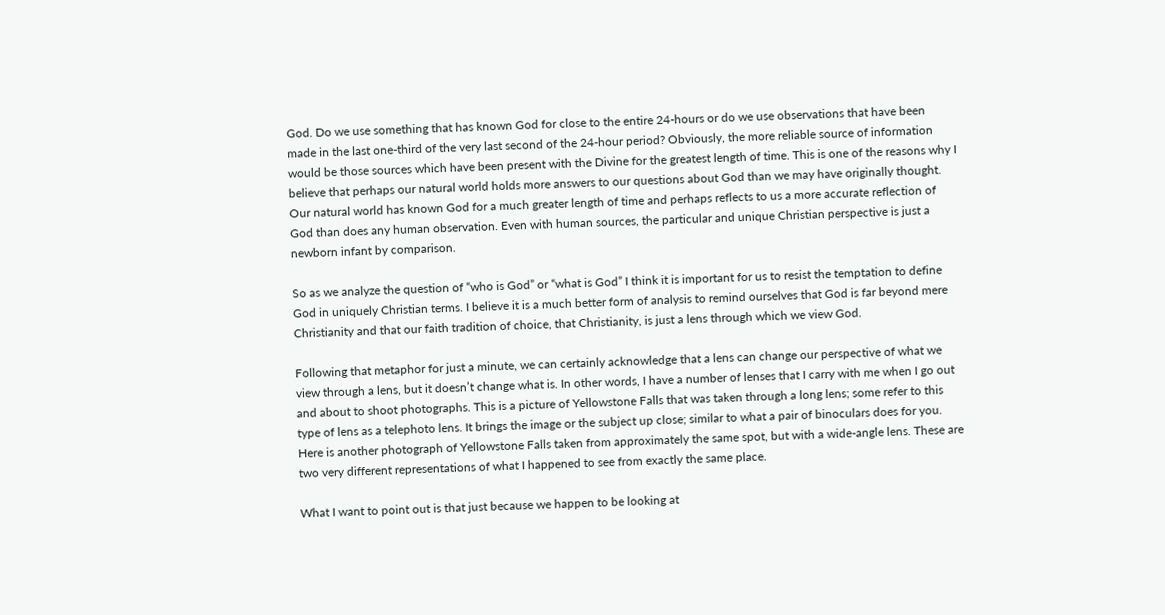God. Do we use something that has known God for close to the entire 24-hours or do we use observations that have been made in the last one-third of the very last second of the 24-hour period? Obviously, the more reliable source of information would be those sources which have been present with the Divine for the greatest length of time. This is one of the reasons why I believe that perhaps our natural world holds more answers to our questions about God than we may have originally thought. Our natural world has known God for a much greater length of time and perhaps reflects to us a more accurate reflection of God than does any human observation. Even with human sources, the particular and unique Christian perspective is just a newborn infant by comparison.

So as we analyze the question of “who is God” or “what is God” I think it is important for us to resist the temptation to define God in uniquely Christian terms. I believe it is a much better form of analysis to remind ourselves that God is far beyond mere Christianity and that our faith tradition of choice, that Christianity, is just a lens through which we view God.

Following that metaphor for just a minute, we can certainly acknowledge that a lens can change our perspective of what we view through a lens, but it doesn’t change what is. In other words, I have a number of lenses that I carry with me when I go out and about to shoot photographs. This is a picture of Yellowstone Falls that was taken through a long lens; some refer to this type of lens as a telephoto lens. It brings the image or the subject up close; similar to what a pair of binoculars does for you. Here is another photograph of Yellowstone Falls taken from approximately the same spot, but with a wide-angle lens. These are two very different representations of what I happened to see from exactly the same place.

What I want to point out is that just because we happen to be looking at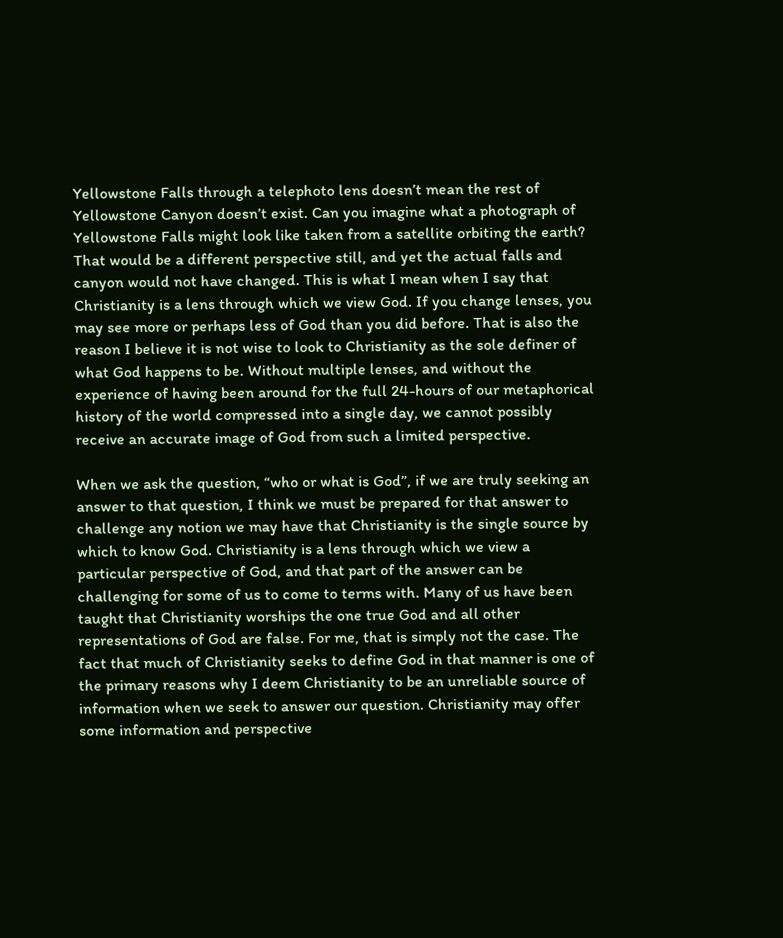Yellowstone Falls through a telephoto lens doesn’t mean the rest of Yellowstone Canyon doesn’t exist. Can you imagine what a photograph of Yellowstone Falls might look like taken from a satellite orbiting the earth? That would be a different perspective still, and yet the actual falls and canyon would not have changed. This is what I mean when I say that Christianity is a lens through which we view God. If you change lenses, you may see more or perhaps less of God than you did before. That is also the reason I believe it is not wise to look to Christianity as the sole definer of what God happens to be. Without multiple lenses, and without the experience of having been around for the full 24-hours of our metaphorical history of the world compressed into a single day, we cannot possibly receive an accurate image of God from such a limited perspective.

When we ask the question, “who or what is God”, if we are truly seeking an answer to that question, I think we must be prepared for that answer to challenge any notion we may have that Christianity is the single source by which to know God. Christianity is a lens through which we view a particular perspective of God, and that part of the answer can be challenging for some of us to come to terms with. Many of us have been taught that Christianity worships the one true God and all other representations of God are false. For me, that is simply not the case. The fact that much of Christianity seeks to define God in that manner is one of the primary reasons why I deem Christianity to be an unreliable source of information when we seek to answer our question. Christianity may offer some information and perspective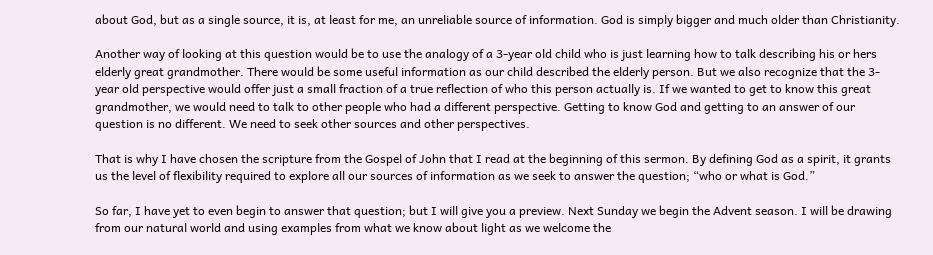about God, but as a single source, it is, at least for me, an unreliable source of information. God is simply bigger and much older than Christianity.

Another way of looking at this question would be to use the analogy of a 3-year old child who is just learning how to talk describing his or hers elderly great grandmother. There would be some useful information as our child described the elderly person. But we also recognize that the 3-year old perspective would offer just a small fraction of a true reflection of who this person actually is. If we wanted to get to know this great grandmother, we would need to talk to other people who had a different perspective. Getting to know God and getting to an answer of our question is no different. We need to seek other sources and other perspectives.

That is why I have chosen the scripture from the Gospel of John that I read at the beginning of this sermon. By defining God as a spirit, it grants us the level of flexibility required to explore all our sources of information as we seek to answer the question; “who or what is God.”

So far, I have yet to even begin to answer that question; but I will give you a preview. Next Sunday we begin the Advent season. I will be drawing from our natural world and using examples from what we know about light as we welcome the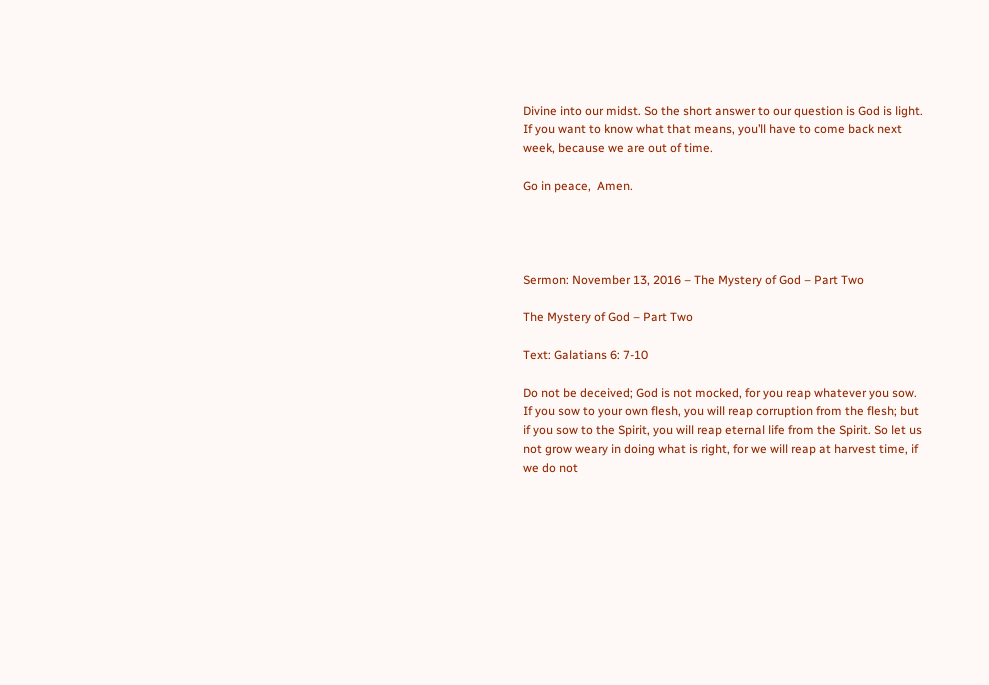Divine into our midst. So the short answer to our question is God is light. If you want to know what that means, you’ll have to come back next week, because we are out of time.

Go in peace,  Amen.




Sermon: November 13, 2016 – The Mystery of God – Part Two

The Mystery of God – Part Two

Text: Galatians 6: 7-10

Do not be deceived; God is not mocked, for you reap whatever you sow. If you sow to your own flesh, you will reap corruption from the flesh; but if you sow to the Spirit, you will reap eternal life from the Spirit. So let us not grow weary in doing what is right, for we will reap at harvest time, if we do not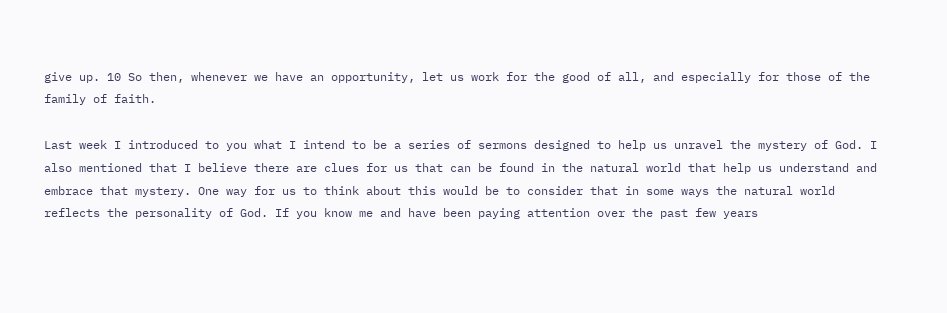give up. 10 So then, whenever we have an opportunity, let us work for the good of all, and especially for those of the family of faith.

Last week I introduced to you what I intend to be a series of sermons designed to help us unravel the mystery of God. I also mentioned that I believe there are clues for us that can be found in the natural world that help us understand and embrace that mystery. One way for us to think about this would be to consider that in some ways the natural world reflects the personality of God. If you know me and have been paying attention over the past few years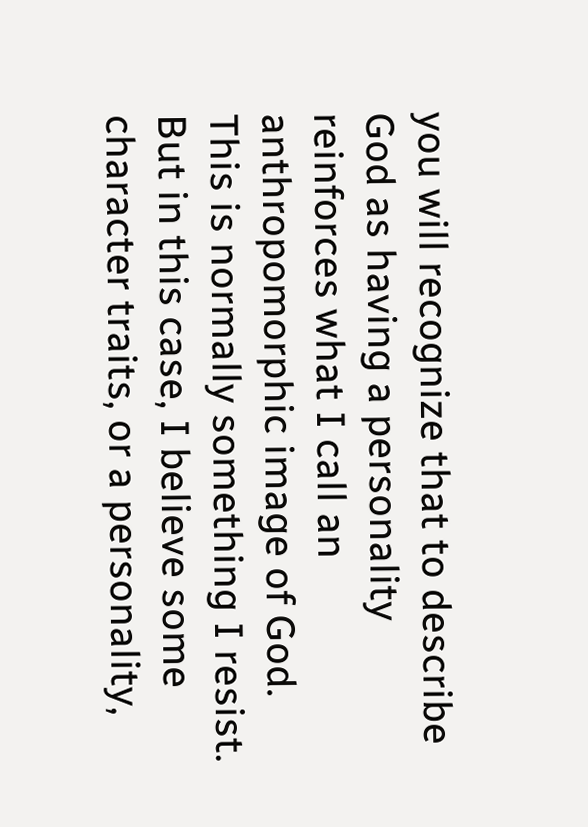you will recognize that to describe God as having a personality reinforces what I call an anthropomorphic image of God. This is normally something I resist. But in this case, I believe some character traits, or a personality,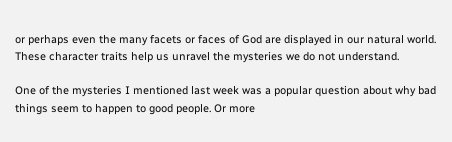or perhaps even the many facets or faces of God are displayed in our natural world. These character traits help us unravel the mysteries we do not understand.

One of the mysteries I mentioned last week was a popular question about why bad things seem to happen to good people. Or more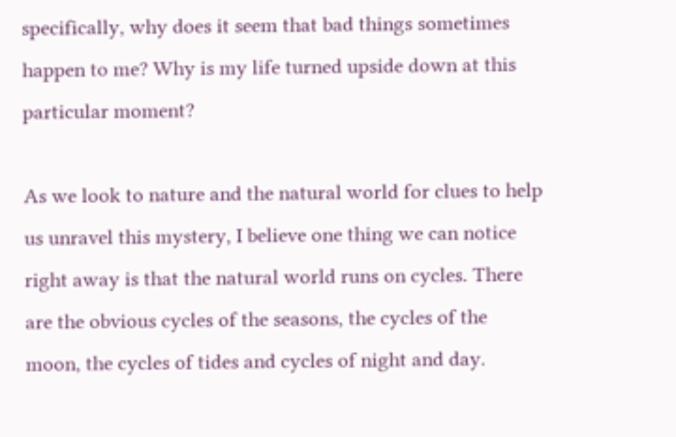specifically, why does it seem that bad things sometimes happen to me? Why is my life turned upside down at this particular moment?

As we look to nature and the natural world for clues to help us unravel this mystery, I believe one thing we can notice right away is that the natural world runs on cycles. There are the obvious cycles of the seasons, the cycles of the moon, the cycles of tides and cycles of night and day.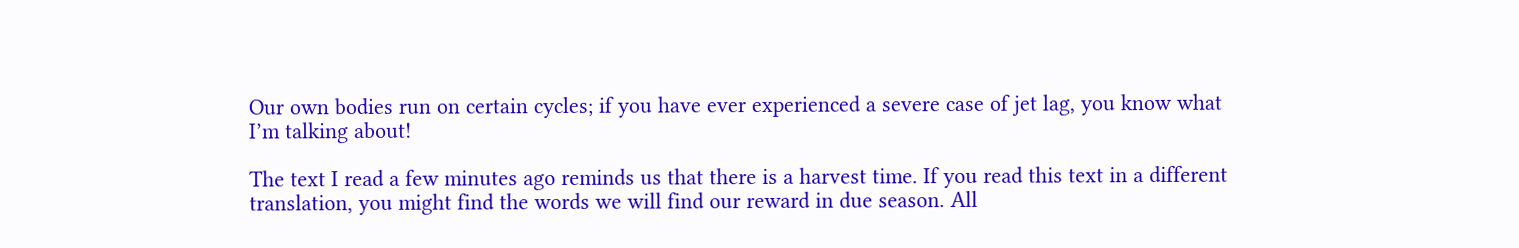Our own bodies run on certain cycles; if you have ever experienced a severe case of jet lag, you know what I’m talking about!

The text I read a few minutes ago reminds us that there is a harvest time. If you read this text in a different translation, you might find the words we will find our reward in due season. All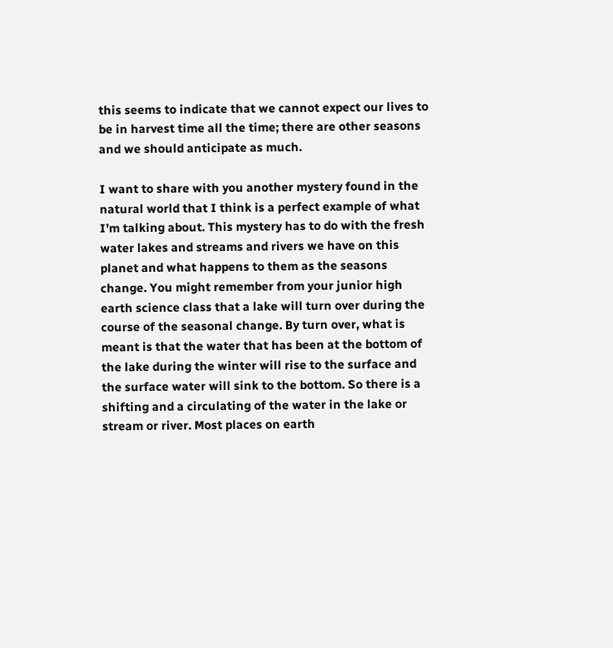this seems to indicate that we cannot expect our lives to be in harvest time all the time; there are other seasons and we should anticipate as much.

I want to share with you another mystery found in the natural world that I think is a perfect example of what I’m talking about. This mystery has to do with the fresh water lakes and streams and rivers we have on this planet and what happens to them as the seasons change. You might remember from your junior high earth science class that a lake will turn over during the course of the seasonal change. By turn over, what is meant is that the water that has been at the bottom of the lake during the winter will rise to the surface and the surface water will sink to the bottom. So there is a shifting and a circulating of the water in the lake or stream or river. Most places on earth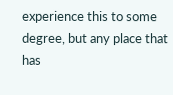experience this to some degree, but any place that has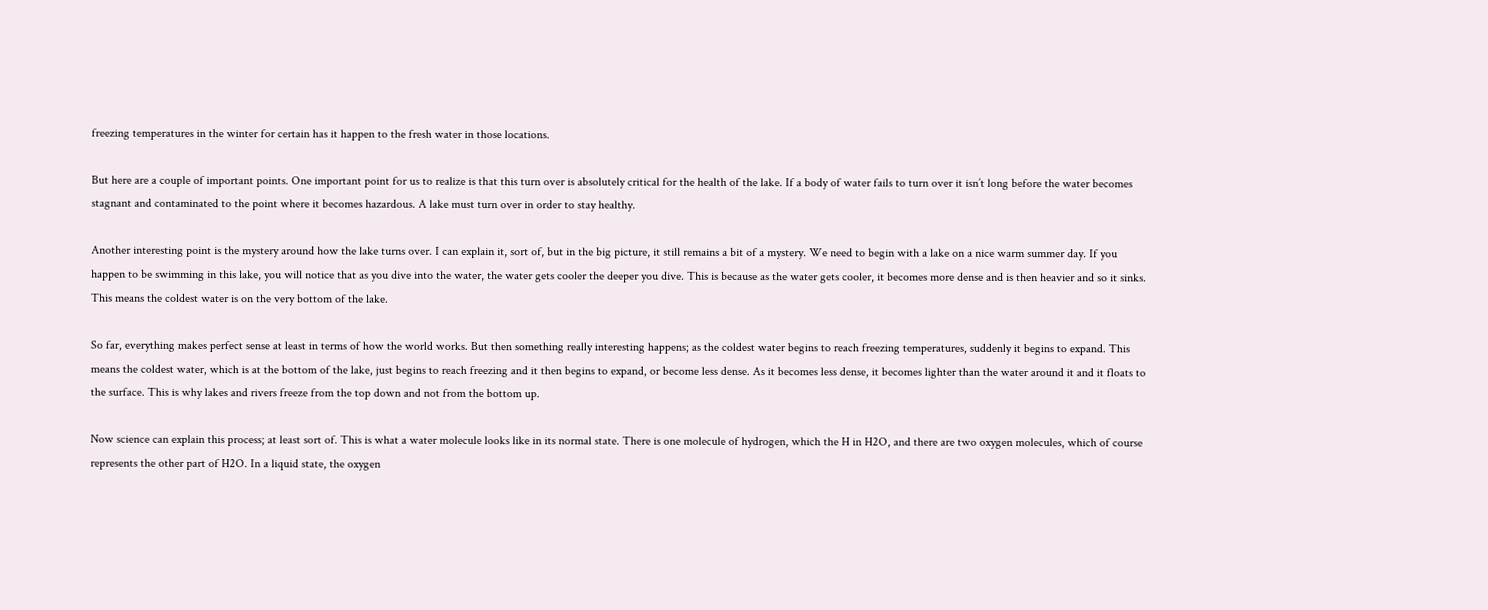freezing temperatures in the winter for certain has it happen to the fresh water in those locations.

But here are a couple of important points. One important point for us to realize is that this turn over is absolutely critical for the health of the lake. If a body of water fails to turn over it isn’t long before the water becomes stagnant and contaminated to the point where it becomes hazardous. A lake must turn over in order to stay healthy.

Another interesting point is the mystery around how the lake turns over. I can explain it, sort of, but in the big picture, it still remains a bit of a mystery. We need to begin with a lake on a nice warm summer day. If you happen to be swimming in this lake, you will notice that as you dive into the water, the water gets cooler the deeper you dive. This is because as the water gets cooler, it becomes more dense and is then heavier and so it sinks. This means the coldest water is on the very bottom of the lake.

So far, everything makes perfect sense at least in terms of how the world works. But then something really interesting happens; as the coldest water begins to reach freezing temperatures, suddenly it begins to expand. This means the coldest water, which is at the bottom of the lake, just begins to reach freezing and it then begins to expand, or become less dense. As it becomes less dense, it becomes lighter than the water around it and it floats to the surface. This is why lakes and rivers freeze from the top down and not from the bottom up.

Now science can explain this process; at least sort of. This is what a water molecule looks like in its normal state. There is one molecule of hydrogen, which the H in H2O, and there are two oxygen molecules, which of course represents the other part of H2O. In a liquid state, the oxygen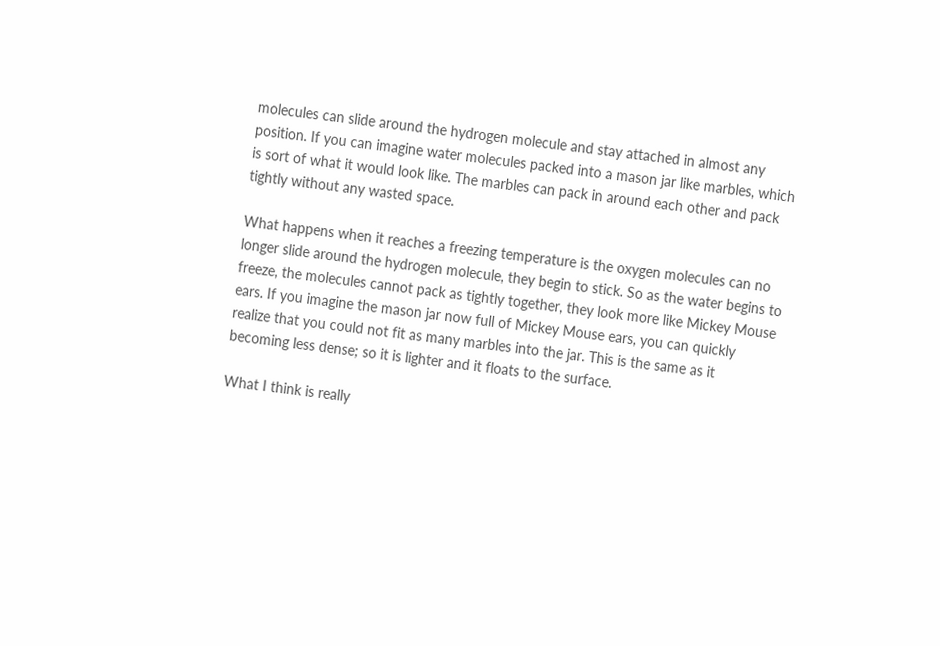molecules can slide around the hydrogen molecule and stay attached in almost any position. If you can imagine water molecules packed into a mason jar like marbles, which is sort of what it would look like. The marbles can pack in around each other and pack tightly without any wasted space.

What happens when it reaches a freezing temperature is the oxygen molecules can no longer slide around the hydrogen molecule, they begin to stick. So as the water begins to freeze, the molecules cannot pack as tightly together, they look more like Mickey Mouse ears. If you imagine the mason jar now full of Mickey Mouse ears, you can quickly realize that you could not fit as many marbles into the jar. This is the same as it becoming less dense; so it is lighter and it floats to the surface.

What I think is really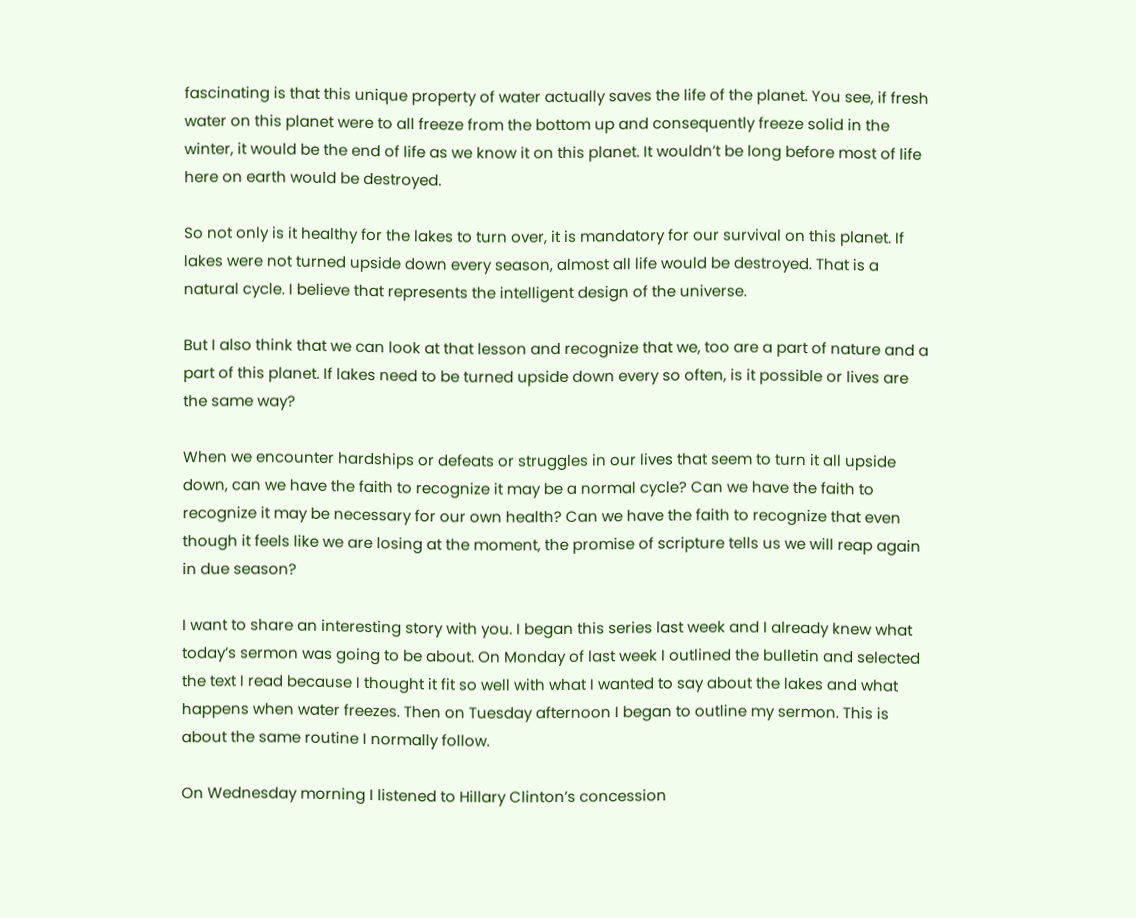fascinating is that this unique property of water actually saves the life of the planet. You see, if fresh water on this planet were to all freeze from the bottom up and consequently freeze solid in the winter, it would be the end of life as we know it on this planet. It wouldn’t be long before most of life here on earth would be destroyed.

So not only is it healthy for the lakes to turn over, it is mandatory for our survival on this planet. If lakes were not turned upside down every season, almost all life would be destroyed. That is a natural cycle. I believe that represents the intelligent design of the universe.

But I also think that we can look at that lesson and recognize that we, too are a part of nature and a part of this planet. If lakes need to be turned upside down every so often, is it possible or lives are the same way?

When we encounter hardships or defeats or struggles in our lives that seem to turn it all upside down, can we have the faith to recognize it may be a normal cycle? Can we have the faith to recognize it may be necessary for our own health? Can we have the faith to recognize that even though it feels like we are losing at the moment, the promise of scripture tells us we will reap again in due season?

I want to share an interesting story with you. I began this series last week and I already knew what today’s sermon was going to be about. On Monday of last week I outlined the bulletin and selected the text I read because I thought it fit so well with what I wanted to say about the lakes and what happens when water freezes. Then on Tuesday afternoon I began to outline my sermon. This is about the same routine I normally follow.

On Wednesday morning I listened to Hillary Clinton’s concession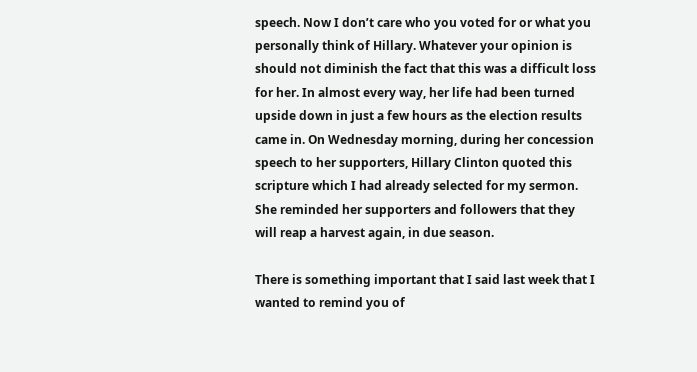speech. Now I don’t care who you voted for or what you personally think of Hillary. Whatever your opinion is should not diminish the fact that this was a difficult loss for her. In almost every way, her life had been turned upside down in just a few hours as the election results came in. On Wednesday morning, during her concession speech to her supporters, Hillary Clinton quoted this scripture which I had already selected for my sermon. She reminded her supporters and followers that they will reap a harvest again, in due season.

There is something important that I said last week that I wanted to remind you of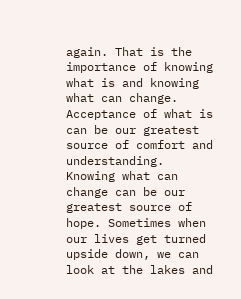again. That is the importance of knowing what is and knowing what can change. Acceptance of what is can be our greatest source of comfort and understanding. Knowing what can change can be our greatest source of hope. Sometimes when our lives get turned upside down, we can look at the lakes and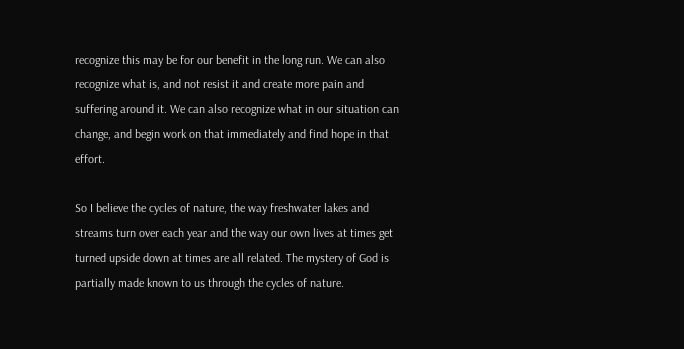recognize this may be for our benefit in the long run. We can also recognize what is, and not resist it and create more pain and suffering around it. We can also recognize what in our situation can change, and begin work on that immediately and find hope in that effort.

So I believe the cycles of nature, the way freshwater lakes and streams turn over each year and the way our own lives at times get turned upside down at times are all related. The mystery of God is partially made known to us through the cycles of nature.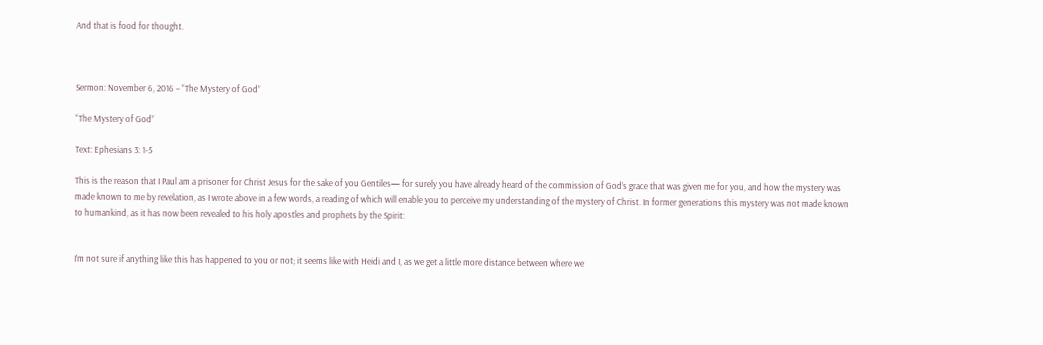And that is food for thought.



Sermon: November 6, 2016 – “The Mystery of God”

“The Mystery of God”

Text: Ephesians 3: 1-5

This is the reason that I Paul am a prisoner for Christ Jesus for the sake of you Gentiles— for surely you have already heard of the commission of God’s grace that was given me for you, and how the mystery was made known to me by revelation, as I wrote above in a few words, a reading of which will enable you to perceive my understanding of the mystery of Christ. In former generations this mystery was not made known to humankind, as it has now been revealed to his holy apostles and prophets by the Spirit:


I’m not sure if anything like this has happened to you or not; it seems like with Heidi and I, as we get a little more distance between where we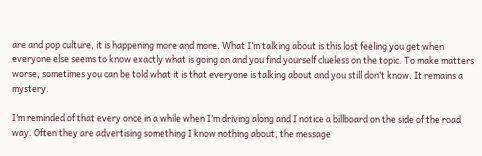are and pop culture, it is happening more and more. What I’m talking about is this lost feeling you get when everyone else seems to know exactly what is going on and you find yourself clueless on the topic. To make matters worse, sometimes you can be told what it is that everyone is talking about and you still don’t know. It remains a mystery.

I’m reminded of that every once in a while when I’m driving along and I notice a billboard on the side of the road way. Often they are advertising something I know nothing about, the message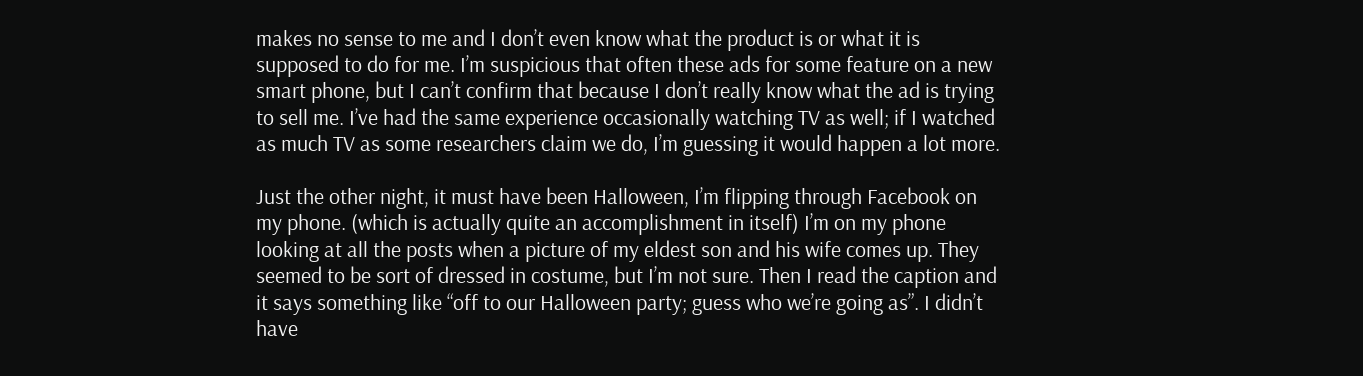makes no sense to me and I don’t even know what the product is or what it is supposed to do for me. I’m suspicious that often these ads for some feature on a new smart phone, but I can’t confirm that because I don’t really know what the ad is trying to sell me. I’ve had the same experience occasionally watching TV as well; if I watched as much TV as some researchers claim we do, I’m guessing it would happen a lot more.

Just the other night, it must have been Halloween, I’m flipping through Facebook on my phone. (which is actually quite an accomplishment in itself) I’m on my phone looking at all the posts when a picture of my eldest son and his wife comes up. They seemed to be sort of dressed in costume, but I’m not sure. Then I read the caption and it says something like “off to our Halloween party; guess who we’re going as”. I didn’t have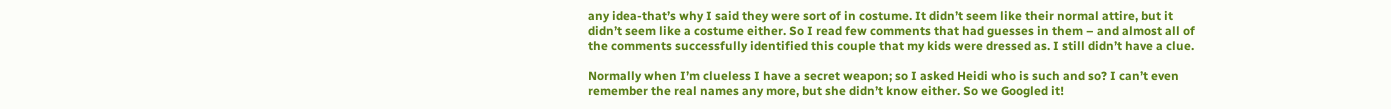any idea-that’s why I said they were sort of in costume. It didn’t seem like their normal attire, but it didn’t seem like a costume either. So I read few comments that had guesses in them – and almost all of the comments successfully identified this couple that my kids were dressed as. I still didn’t have a clue.

Normally when I’m clueless I have a secret weapon; so I asked Heidi who is such and so? I can’t even remember the real names any more, but she didn’t know either. So we Googled it!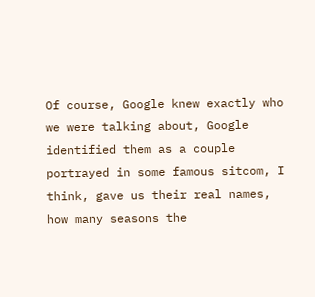Of course, Google knew exactly who we were talking about, Google identified them as a couple portrayed in some famous sitcom, I think, gave us their real names, how many seasons the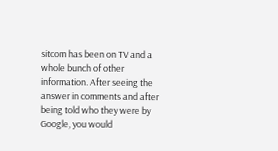sitcom has been on TV and a whole bunch of other information. After seeing the answer in comments and after being told who they were by Google, you would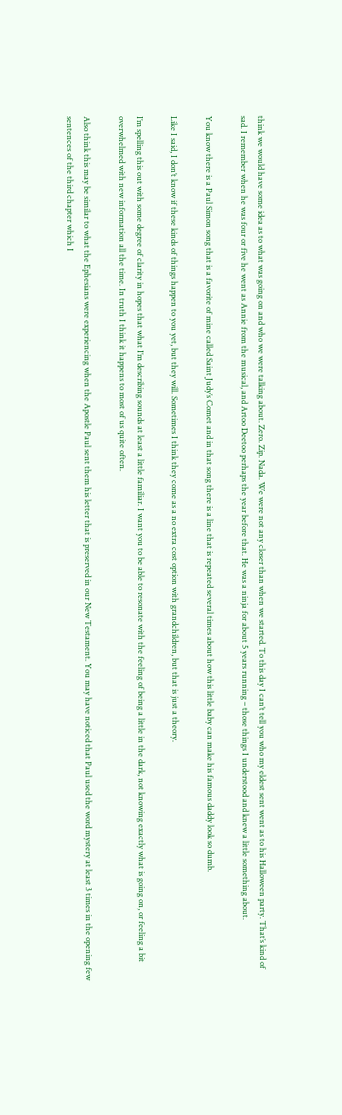think we would have some idea as to what was going on and who we were talking about. Zero. Zip. Nada. We were not any closer than when we started. To this day I can’t tell you who my eldest sent went as to his Halloween party. That’s kind of sad. I remember when he was four or five he went as Annie from the musical, and Artoo Deetoo perhaps the year before that. He was a ninja for about 5 years running – those things I understood and knew a little something about.

You know there is a Paul Simon song that is a favorite of mine called Saint Judy’s Comet and in that song there is a line that is repeated several times about how this little baby can make his famous daddy look so dumb.

Like I said, I don’t know if these kinds of things happen to you yet, but they will. Sometimes I think they come as a no extra cost option with grandchildren, but that is just a theory.

I’m spelling this out with some degree of clarity in hopes that what I’m describing sounds at least a little familiar. I want you to be able to resonate with the feeling of being a little in the dark, not knowing exactly what is going on, or feeling a bit overwhelmed with new information all the time. In truth I think it happens to most of us quite often.

Also think this may be similar to what the Ephesians were experiencing when the Apostle Paul sent them his letter that is preserved in our New Testament. You may have noticed that Paul used the word mystery at least 3 times in the opening few sentences of the third chapter which I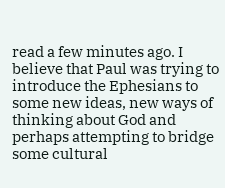read a few minutes ago. I believe that Paul was trying to introduce the Ephesians to some new ideas, new ways of thinking about God and perhaps attempting to bridge some cultural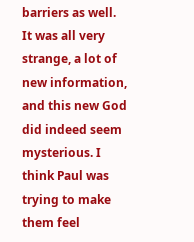barriers as well. It was all very strange, a lot of new information, and this new God did indeed seem mysterious. I think Paul was trying to make them feel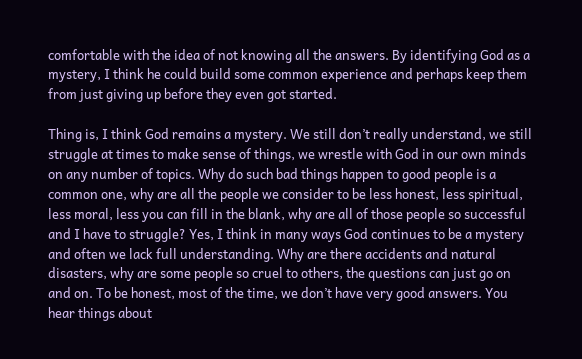comfortable with the idea of not knowing all the answers. By identifying God as a mystery, I think he could build some common experience and perhaps keep them from just giving up before they even got started.

Thing is, I think God remains a mystery. We still don’t really understand, we still struggle at times to make sense of things, we wrestle with God in our own minds on any number of topics. Why do such bad things happen to good people is a common one, why are all the people we consider to be less honest, less spiritual, less moral, less you can fill in the blank, why are all of those people so successful and I have to struggle? Yes, I think in many ways God continues to be a mystery and often we lack full understanding. Why are there accidents and natural disasters, why are some people so cruel to others, the questions can just go on and on. To be honest, most of the time, we don’t have very good answers. You hear things about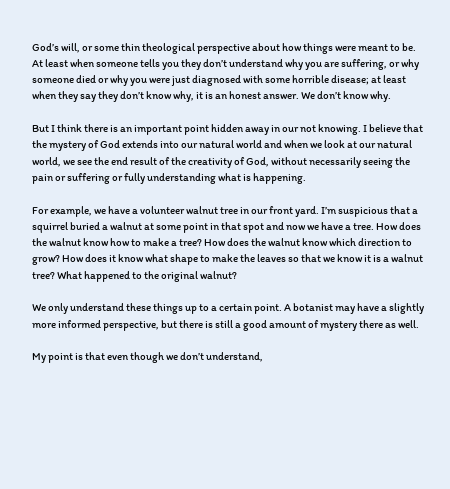God’s will, or some thin theological perspective about how things were meant to be. At least when someone tells you they don’t understand why you are suffering, or why someone died or why you were just diagnosed with some horrible disease; at least when they say they don’t know why, it is an honest answer. We don’t know why.

But I think there is an important point hidden away in our not knowing. I believe that the mystery of God extends into our natural world and when we look at our natural world, we see the end result of the creativity of God, without necessarily seeing the pain or suffering or fully understanding what is happening.

For example, we have a volunteer walnut tree in our front yard. I’m suspicious that a squirrel buried a walnut at some point in that spot and now we have a tree. How does the walnut know how to make a tree? How does the walnut know which direction to grow? How does it know what shape to make the leaves so that we know it is a walnut tree? What happened to the original walnut?

We only understand these things up to a certain point. A botanist may have a slightly more informed perspective, but there is still a good amount of mystery there as well.

My point is that even though we don’t understand,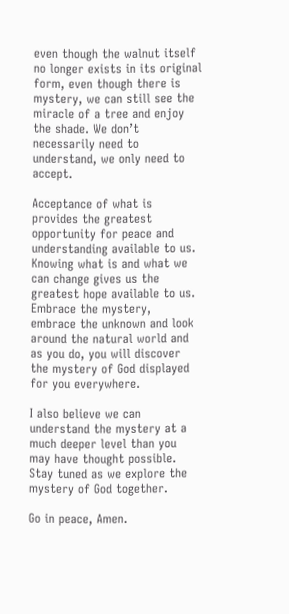even though the walnut itself no longer exists in its original form, even though there is mystery, we can still see the miracle of a tree and enjoy the shade. We don’t necessarily need to understand, we only need to accept.

Acceptance of what is provides the greatest opportunity for peace and understanding available to us. Knowing what is and what we can change gives us the greatest hope available to us. Embrace the mystery, embrace the unknown and look around the natural world and as you do, you will discover the mystery of God displayed for you everywhere.

I also believe we can understand the mystery at a much deeper level than you may have thought possible. Stay tuned as we explore the mystery of God together.

Go in peace, Amen.